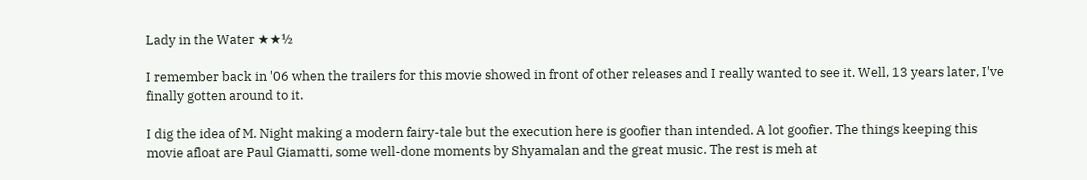Lady in the Water ★★½

I remember back in '06 when the trailers for this movie showed in front of other releases and I really wanted to see it. Well, 13 years later, I've finally gotten around to it.

I dig the idea of M. Night making a modern fairy-tale but the execution here is goofier than intended. A lot goofier. The things keeping this movie afloat are Paul Giamatti, some well-done moments by Shyamalan and the great music. The rest is meh at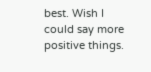best. Wish I could say more positive things.